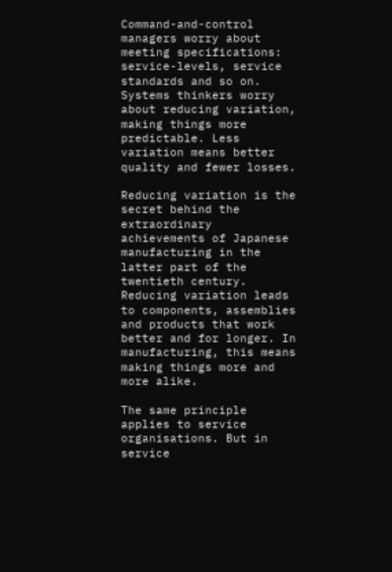Command-and-control managers worry about meeting specifications: service-levels, service standards and so on.
Systems thinkers worry about reducing variation, making things more predictable. Less variation means better quality and fewer losses.

Reducing variation is the secret behind the extraordinary achievements of Japanese manufacturing in the latter part of the twentieth century. Reducing variation leads to components, assemblies and products that work better and for longer. In manufacturing, this means making things more and more alike.

The same principle applies to service organisations. But in service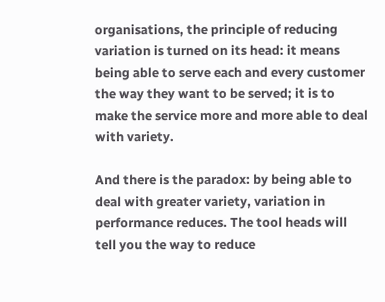organisations, the principle of reducing variation is turned on its head: it means being able to serve each and every customer the way they want to be served; it is to make the service more and more able to deal with variety.

And there is the paradox: by being able to deal with greater variety, variation in performance reduces. The tool heads will tell you the way to reduce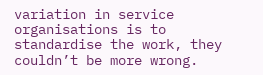variation in service organisations is to standardise the work, they couldn’t be more wrong.